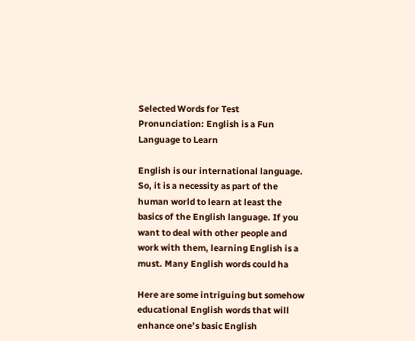Selected Words for Test Pronunciation: English is a Fun Language to Learn

English is our international language. So, it is a necessity as part of the human world to learn at least the basics of the English language. If you want to deal with other people and work with them, learning English is a must. Many English words could ha

Here are some intriguing but somehow educational English words that will enhance one’s basic English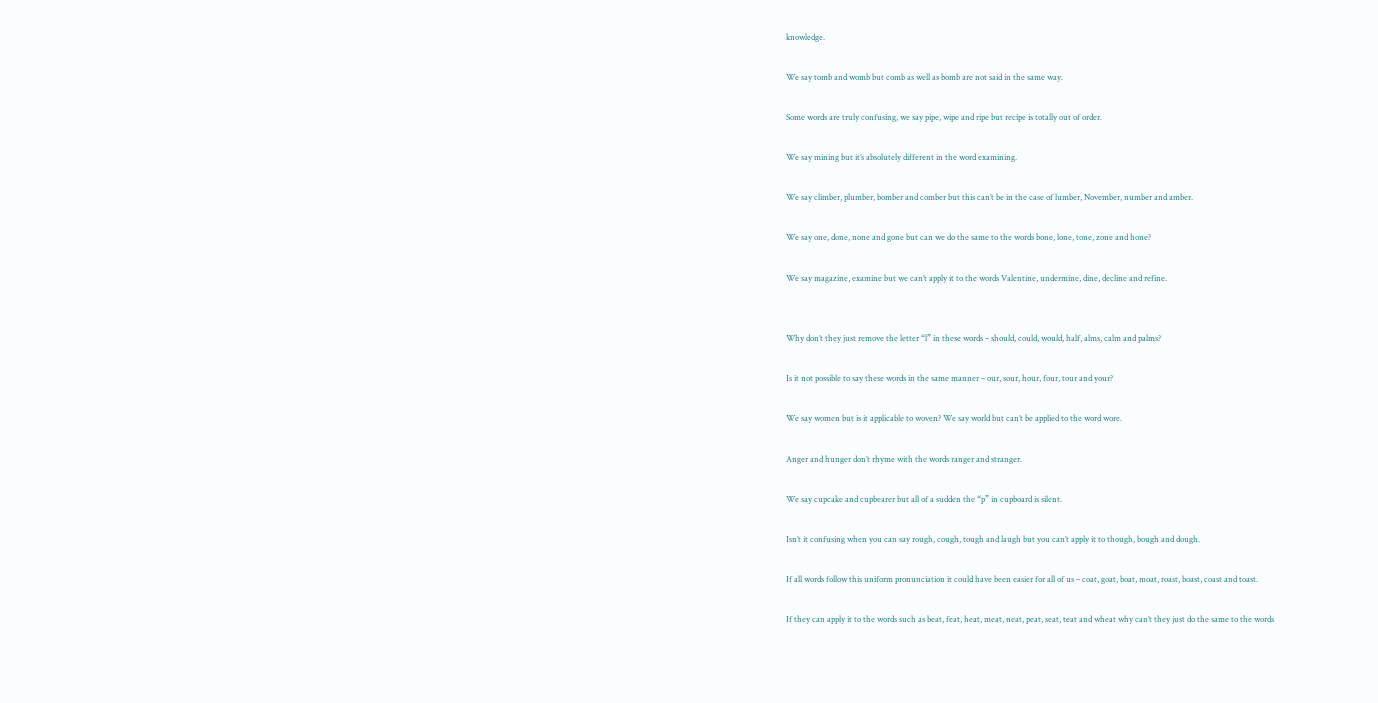knowledge.

We say tomb and womb but comb as well as bomb are not said in the same way.

Some words are truly confusing, we say pipe, wipe and ripe but recipe is totally out of order.

We say mining but it’s absolutely different in the word examining.

We say climber, plumber, bomber and comber but this can’t be in the case of lumber, November, number and amber.

We say one, done, none and gone but can we do the same to the words bone, lone, tone, zone and hone?

We say magazine, examine but we can’t apply it to the words Valentine, undermine, dine, decline and refine.


Why don’t they just remove the letter “l” in these words – should, could, would, half, alms, calm and palms?

Is it not possible to say these words in the same manner – our, sour, hour, four, tour and your?

We say women but is it applicable to woven? We say world but can’t be applied to the word wore.

Anger and hunger don’t rhyme with the words ranger and stranger.

We say cupcake and cupbearer but all of a sudden the “p” in cupboard is silent.

Isn’t it confusing when you can say rough, cough, tough and laugh but you can’t apply it to though, bough and dough.

If all words follow this uniform pronunciation it could have been easier for all of us – coat, goat, boat, moat, roast, boast, coast and toast.

If they can apply it to the words such as beat, feat, heat, meat, neat, peat, seat, teat and wheat why can’t they just do the same to the words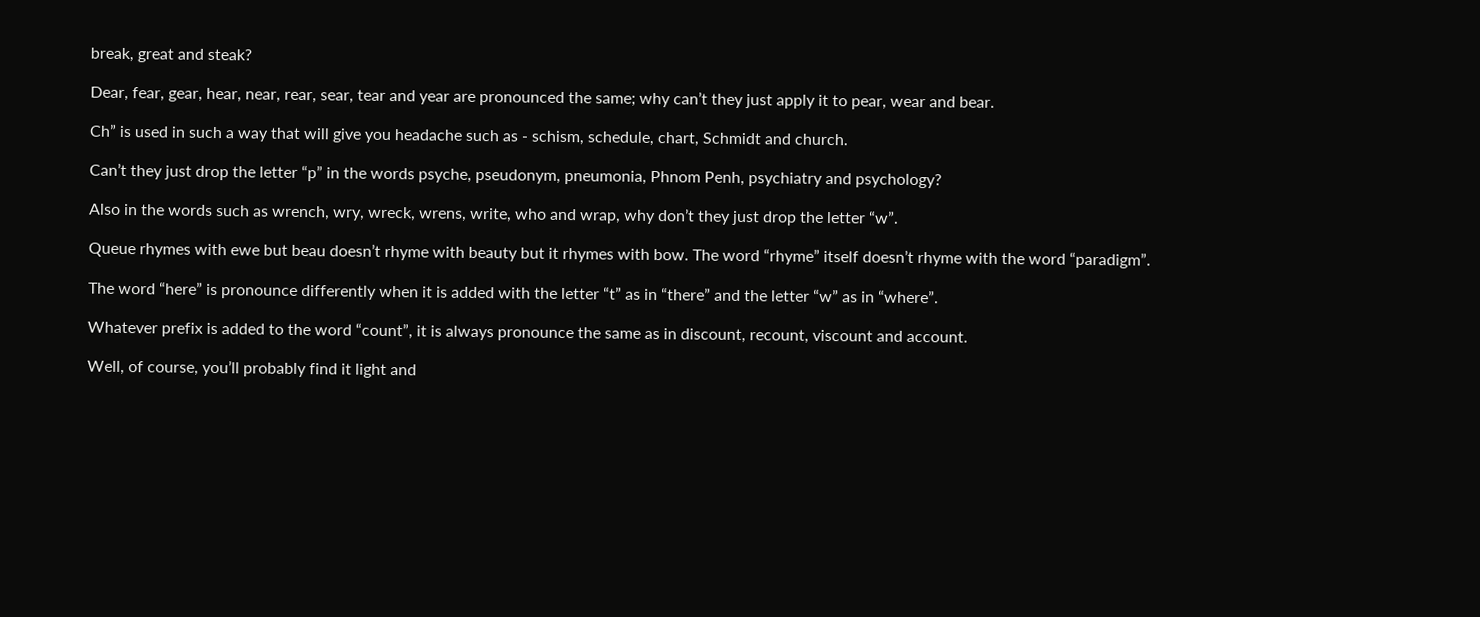break, great and steak?

Dear, fear, gear, hear, near, rear, sear, tear and year are pronounced the same; why can’t they just apply it to pear, wear and bear.

Ch” is used in such a way that will give you headache such as - schism, schedule, chart, Schmidt and church.

Can’t they just drop the letter “p” in the words psyche, pseudonym, pneumonia, Phnom Penh, psychiatry and psychology?

Also in the words such as wrench, wry, wreck, wrens, write, who and wrap, why don’t they just drop the letter “w”.

Queue rhymes with ewe but beau doesn’t rhyme with beauty but it rhymes with bow. The word “rhyme” itself doesn’t rhyme with the word “paradigm”.

The word “here” is pronounce differently when it is added with the letter “t” as in “there” and the letter “w” as in “where”.

Whatever prefix is added to the word “count”, it is always pronounce the same as in discount, recount, viscount and account.

Well, of course, you’ll probably find it light and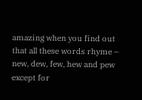amazing when you find out that all these words rhyme – new, dew, few, hew and pew except for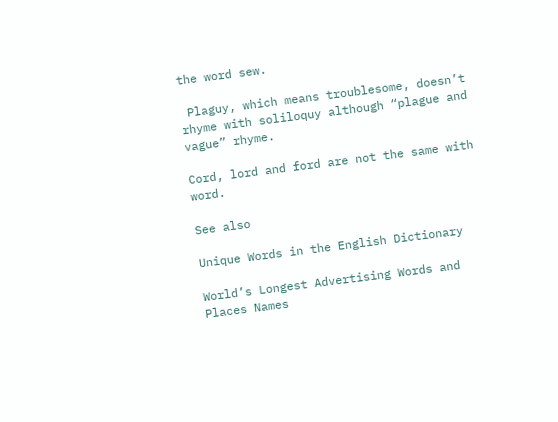the word sew.

 Plaguy, which means troublesome, doesn’t rhyme with soliloquy although “plague and vague” rhyme.

Cord, lord and ford are not the same with word.

See also

Unique Words in the English Dictionary

World’s Longest Advertising Words and Places Names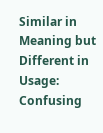Similar in Meaning but Different in Usage: Confusing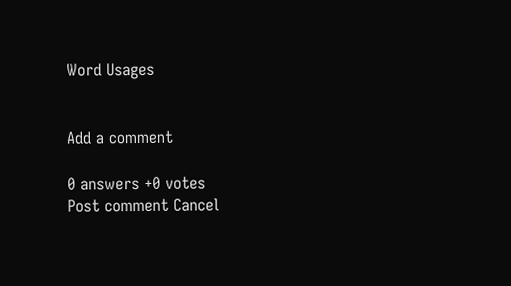Word Usages


Add a comment

0 answers +0 votes
Post comment Cancel